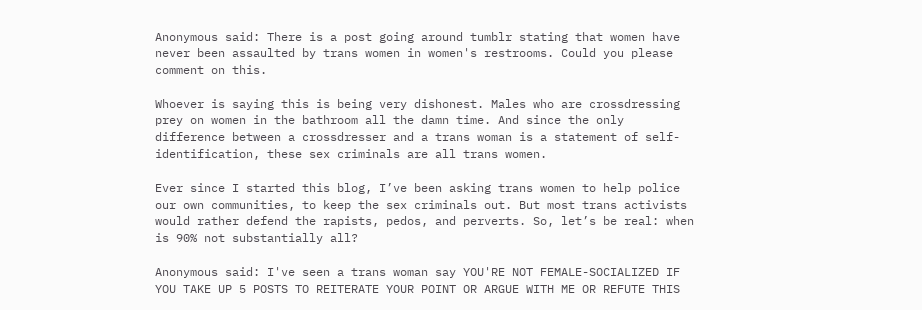Anonymous said: There is a post going around tumblr stating that women have never been assaulted by trans women in women's restrooms. Could you please comment on this.

Whoever is saying this is being very dishonest. Males who are crossdressing prey on women in the bathroom all the damn time. And since the only difference between a crossdresser and a trans woman is a statement of self-identification, these sex criminals are all trans women.

Ever since I started this blog, I’ve been asking trans women to help police our own communities, to keep the sex criminals out. But most trans activists would rather defend the rapists, pedos, and perverts. So, let’s be real: when is 90% not substantially all?

Anonymous said: I've seen a trans woman say YOU'RE NOT FEMALE-SOCIALIZED IF YOU TAKE UP 5 POSTS TO REITERATE YOUR POINT OR ARGUE WITH ME OR REFUTE THIS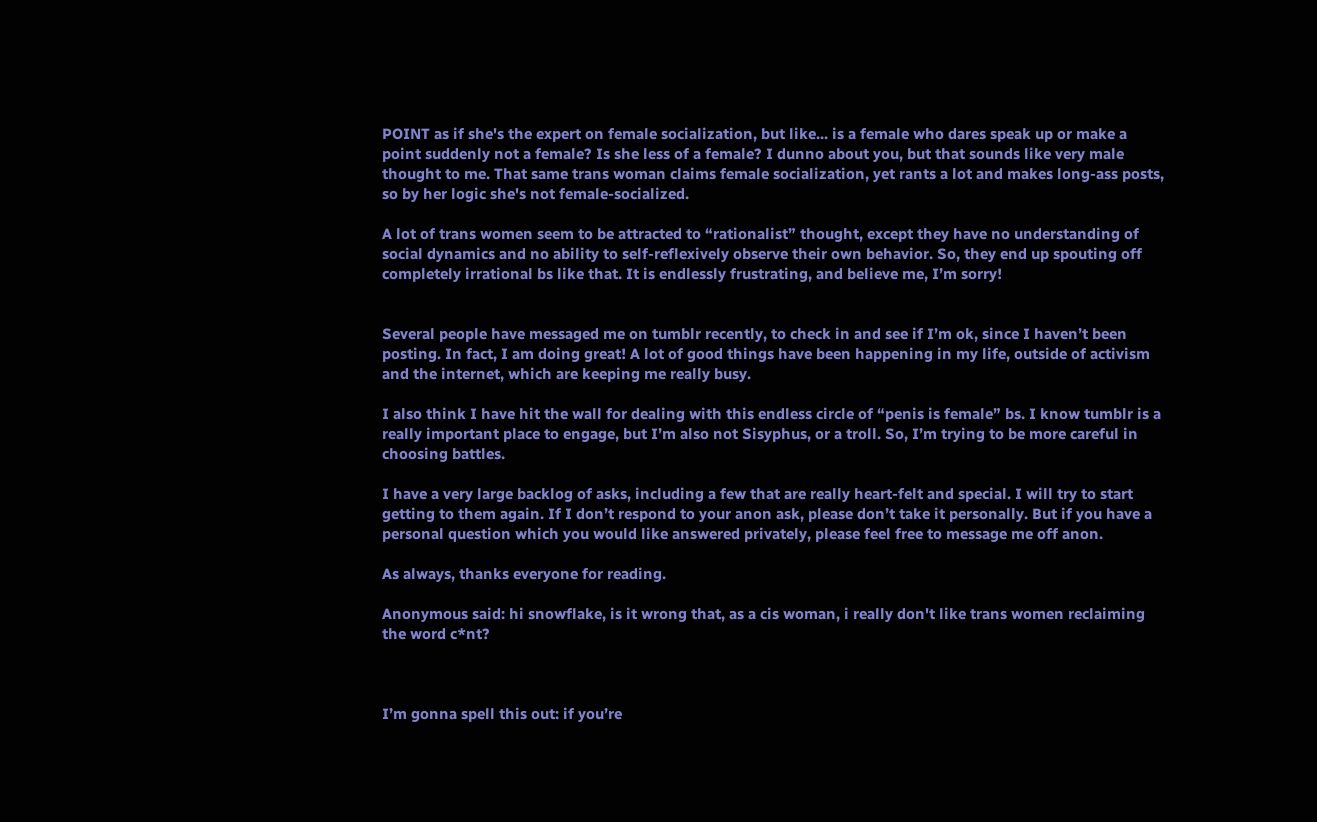POINT as if she's the expert on female socialization, but like... is a female who dares speak up or make a point suddenly not a female? Is she less of a female? I dunno about you, but that sounds like very male thought to me. That same trans woman claims female socialization, yet rants a lot and makes long-ass posts, so by her logic she's not female-socialized.

A lot of trans women seem to be attracted to “rationalist” thought, except they have no understanding of social dynamics and no ability to self-reflexively observe their own behavior. So, they end up spouting off completely irrational bs like that. It is endlessly frustrating, and believe me, I’m sorry!


Several people have messaged me on tumblr recently, to check in and see if I’m ok, since I haven’t been posting. In fact, I am doing great! A lot of good things have been happening in my life, outside of activism and the internet, which are keeping me really busy.

I also think I have hit the wall for dealing with this endless circle of “penis is female” bs. I know tumblr is a really important place to engage, but I’m also not Sisyphus, or a troll. So, I’m trying to be more careful in choosing battles.

I have a very large backlog of asks, including a few that are really heart-felt and special. I will try to start getting to them again. If I don’t respond to your anon ask, please don’t take it personally. But if you have a personal question which you would like answered privately, please feel free to message me off anon.

As always, thanks everyone for reading.

Anonymous said: hi snowflake, is it wrong that, as a cis woman, i really don't like trans women reclaiming the word c*nt?



I’m gonna spell this out: if you’re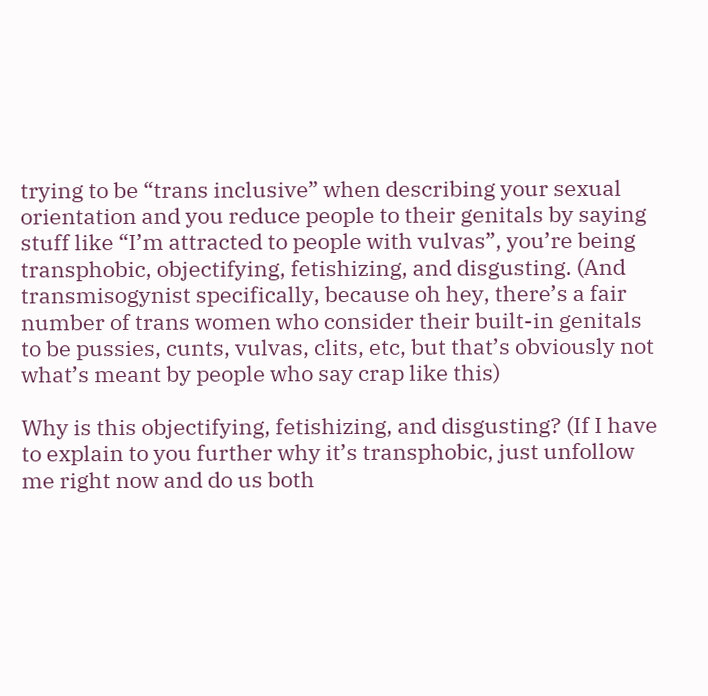trying to be “trans inclusive” when describing your sexual orientation and you reduce people to their genitals by saying stuff like “I’m attracted to people with vulvas”, you’re being transphobic, objectifying, fetishizing, and disgusting. (And transmisogynist specifically, because oh hey, there’s a fair number of trans women who consider their built-in genitals to be pussies, cunts, vulvas, clits, etc, but that’s obviously not what’s meant by people who say crap like this)

Why is this objectifying, fetishizing, and disgusting? (If I have to explain to you further why it’s transphobic, just unfollow me right now and do us both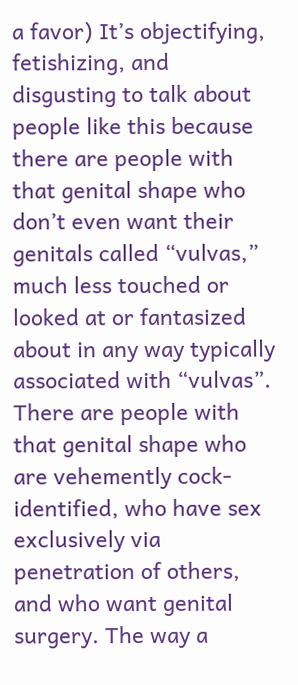a favor) It’s objectifying, fetishizing, and disgusting to talk about people like this because there are people with that genital shape who don’t even want their genitals called “vulvas,” much less touched or looked at or fantasized about in any way typically associated with “vulvas”. There are people with that genital shape who are vehemently cock-identified, who have sex exclusively via penetration of others, and who want genital surgery. The way a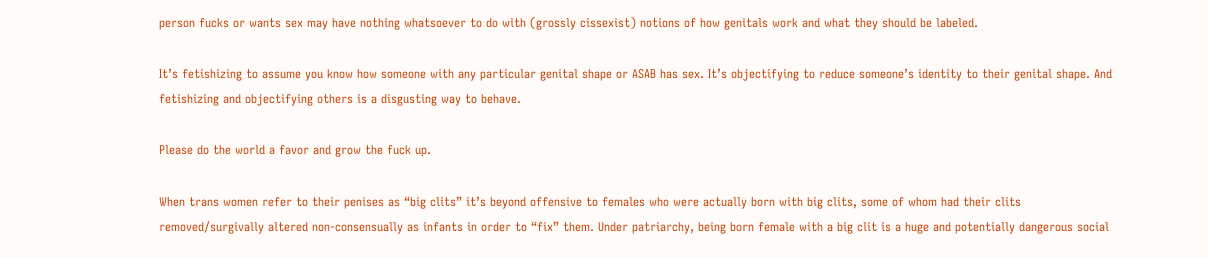person fucks or wants sex may have nothing whatsoever to do with (grossly cissexist) notions of how genitals work and what they should be labeled.

It’s fetishizing to assume you know how someone with any particular genital shape or ASAB has sex. It’s objectifying to reduce someone’s identity to their genital shape. And fetishizing and objectifying others is a disgusting way to behave.

Please do the world a favor and grow the fuck up.

When trans women refer to their penises as “big clits” it’s beyond offensive to females who were actually born with big clits, some of whom had their clits removed/surgivally altered non-consensually as infants in order to “fix” them. Under patriarchy, being born female with a big clit is a huge and potentially dangerous social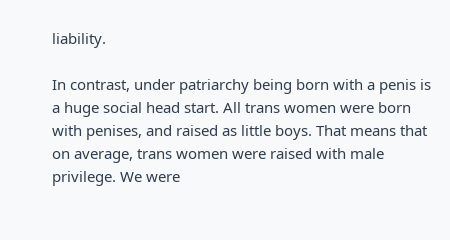liability.

In contrast, under patriarchy being born with a penis is a huge social head start. All trans women were born with penises, and raised as little boys. That means that on average, trans women were raised with male privilege. We were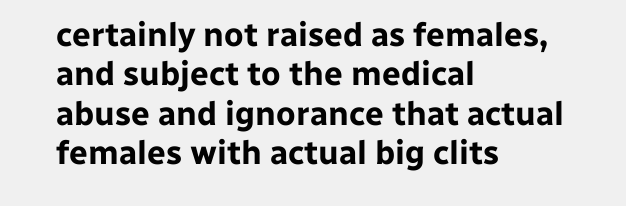certainly not raised as females, and subject to the medical abuse and ignorance that actual females with actual big clits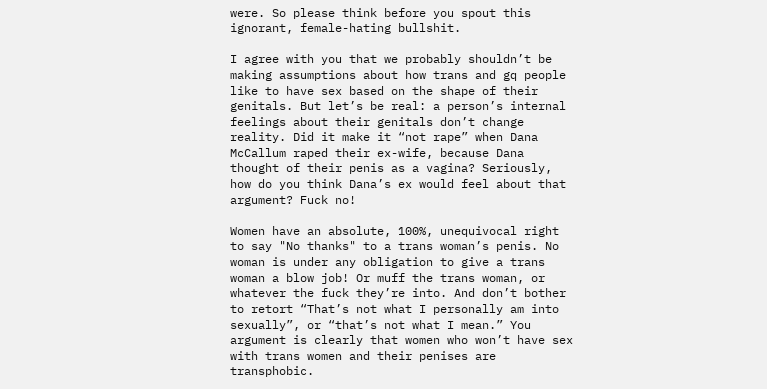were. So please think before you spout this ignorant, female-hating bullshit.

I agree with you that we probably shouldn’t be making assumptions about how trans and gq people like to have sex based on the shape of their genitals. But let’s be real: a person’s internal feelings about their genitals don’t change reality. Did it make it “not rape” when Dana McCallum raped their ex-wife, because Dana thought of their penis as a vagina? Seriously, how do you think Dana’s ex would feel about that argument? Fuck no!

Women have an absolute, 100%, unequivocal right to say "No thanks" to a trans woman’s penis. No woman is under any obligation to give a trans woman a blow job! Or muff the trans woman, or whatever the fuck they’re into. And don’t bother to retort “That’s not what I personally am into sexually”, or “that’s not what I mean.” You argument is clearly that women who won’t have sex with trans women and their penises are transphobic.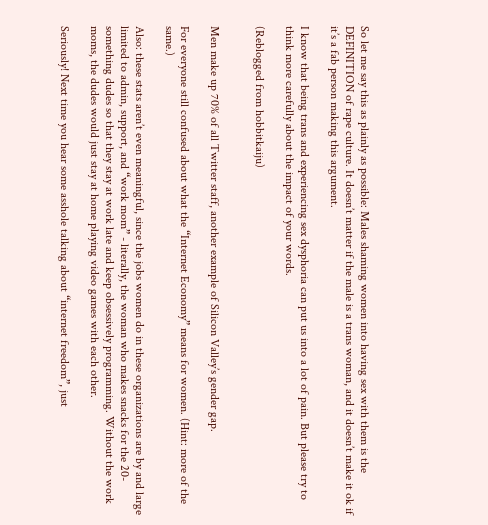So let me say this as plainly as possible: Males shaming women into having sex with them is the DEFINITION of rape culture. It doesn’t matter if the male is a trans woman, and it doesn’t make it ok if it’s a fab person making this argument.

I know that being trans and experiencing sex dysphoria can put us into a lot of pain. But please try to think more carefully about the impact of your words.

(Reblogged from hobbitkaiju)


Men make up 70% of all Twitter staff, another example of Silicon Valley’s gender gap.

For everyone still confused about what the “Internet Economy” means for women. (Hint: more of the same.)

Also: these stats aren’t even meaningful, since the jobs women do in these organizations are by and large limited to admin, support, and “work mom” - literally, the woman who makes snacks for the 20-something dudes so that they stay at work late and keep obsessively programming. Without the work moms, the dudes would just stay at home playing video games with each other.

Seriously! Next time you hear some asshole talking about “internet freedom”, just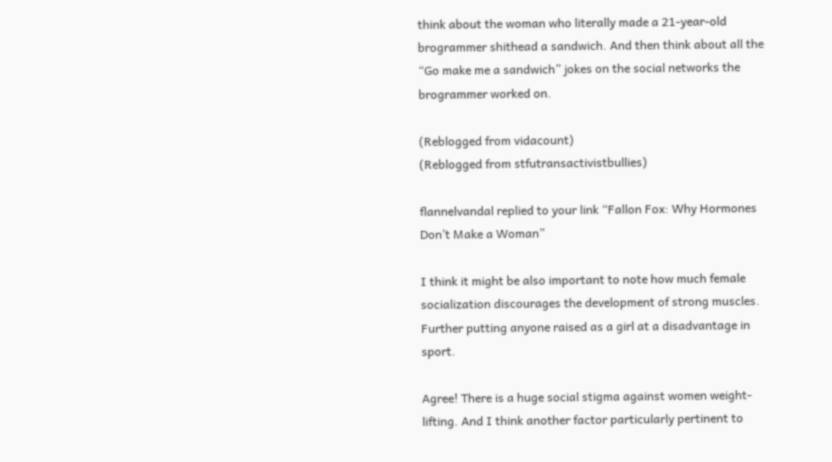think about the woman who literally made a 21-year-old brogrammer shithead a sandwich. And then think about all the “Go make me a sandwich” jokes on the social networks the brogrammer worked on.

(Reblogged from vidacount)
(Reblogged from stfutransactivistbullies)

flannelvandal replied to your link “Fallon Fox: Why Hormones Don’t Make a Woman”

I think it might be also important to note how much female socialization discourages the development of strong muscles. Further putting anyone raised as a girl at a disadvantage in sport.

Agree! There is a huge social stigma against women weight-lifting. And I think another factor particularly pertinent to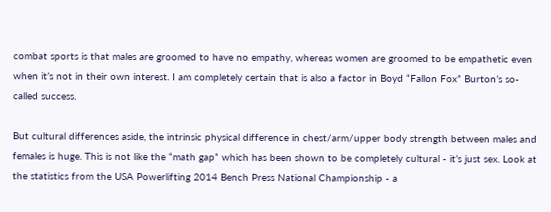combat sports is that males are groomed to have no empathy, whereas women are groomed to be empathetic even when it’s not in their own interest. I am completely certain that is also a factor in Boyd “Fallon Fox” Burton’s so-called success.

But cultural differences aside, the intrinsic physical difference in chest/arm/upper body strength between males and females is huge. This is not like the “math gap” which has been shown to be completely cultural - it’s just sex. Look at the statistics from the USA Powerlifting 2014 Bench Press National Championship - a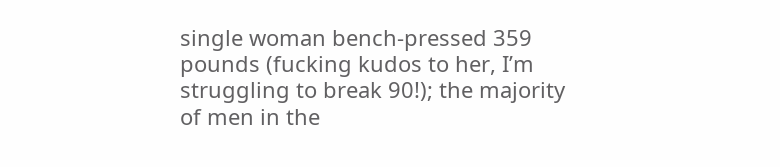single woman bench-pressed 359 pounds (fucking kudos to her, I’m struggling to break 90!); the majority of men in the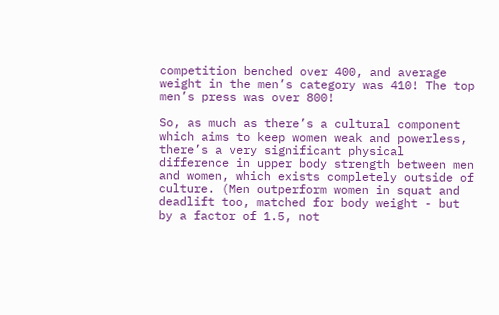competition benched over 400, and average weight in the men’s category was 410! The top men’s press was over 800!

So, as much as there’s a cultural component which aims to keep women weak and powerless, there’s a very significant physical difference in upper body strength between men and women, which exists completely outside of culture. (Men outperform women in squat and deadlift too, matched for body weight - but by a factor of 1.5, not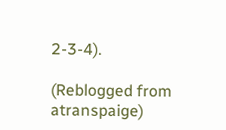2-3-4).

(Reblogged from atranspaige)